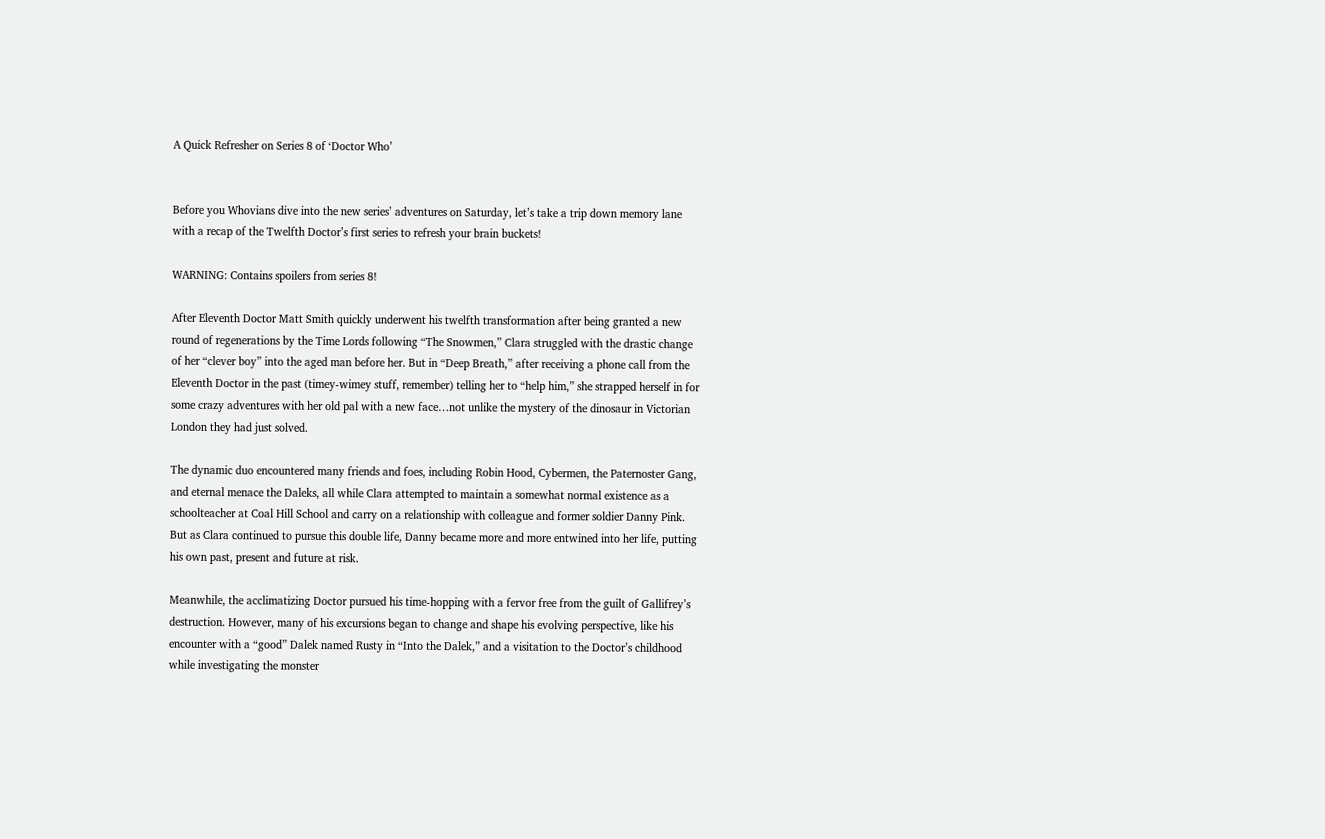A Quick Refresher on Series 8 of ‘Doctor Who’


Before you Whovians dive into the new series’ adventures on Saturday, let’s take a trip down memory lane with a recap of the Twelfth Doctor’s first series to refresh your brain buckets!

WARNING: Contains spoilers from series 8!

After Eleventh Doctor Matt Smith quickly underwent his twelfth transformation after being granted a new round of regenerations by the Time Lords following “The Snowmen,” Clara struggled with the drastic change of her “clever boy” into the aged man before her. But in “Deep Breath,” after receiving a phone call from the Eleventh Doctor in the past (timey-wimey stuff, remember) telling her to “help him,” she strapped herself in for some crazy adventures with her old pal with a new face…not unlike the mystery of the dinosaur in Victorian London they had just solved.

The dynamic duo encountered many friends and foes, including Robin Hood, Cybermen, the Paternoster Gang, and eternal menace the Daleks, all while Clara attempted to maintain a somewhat normal existence as a schoolteacher at Coal Hill School and carry on a relationship with colleague and former soldier Danny Pink. But as Clara continued to pursue this double life, Danny became more and more entwined into her life, putting his own past, present and future at risk.

Meanwhile, the acclimatizing Doctor pursued his time-hopping with a fervor free from the guilt of Gallifrey’s destruction. However, many of his excursions began to change and shape his evolving perspective, like his encounter with a “good” Dalek named Rusty in “Into the Dalek,” and a visitation to the Doctor’s childhood while investigating the monster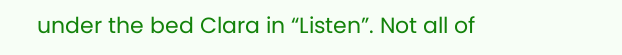under the bed Clara in “Listen”. Not all of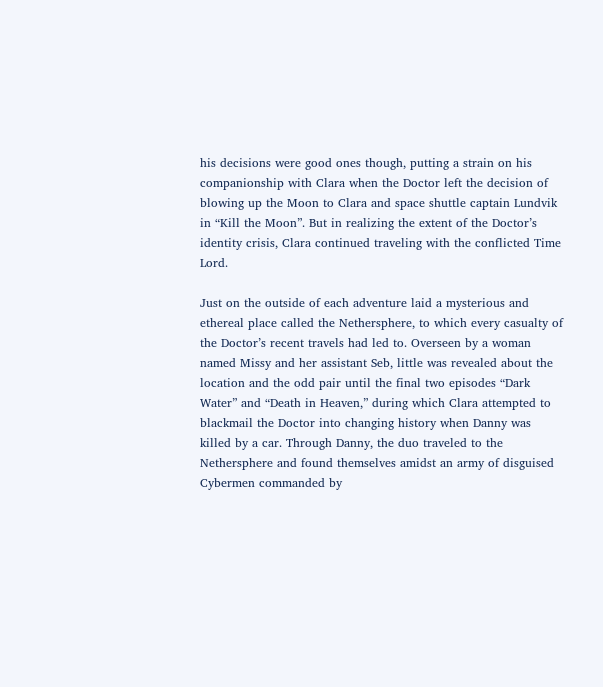his decisions were good ones though, putting a strain on his companionship with Clara when the Doctor left the decision of blowing up the Moon to Clara and space shuttle captain Lundvik in “Kill the Moon”. But in realizing the extent of the Doctor’s identity crisis, Clara continued traveling with the conflicted Time Lord.

Just on the outside of each adventure laid a mysterious and ethereal place called the Nethersphere, to which every casualty of the Doctor’s recent travels had led to. Overseen by a woman named Missy and her assistant Seb, little was revealed about the location and the odd pair until the final two episodes “Dark Water” and “Death in Heaven,” during which Clara attempted to blackmail the Doctor into changing history when Danny was killed by a car. Through Danny, the duo traveled to the Nethersphere and found themselves amidst an army of disguised Cybermen commanded by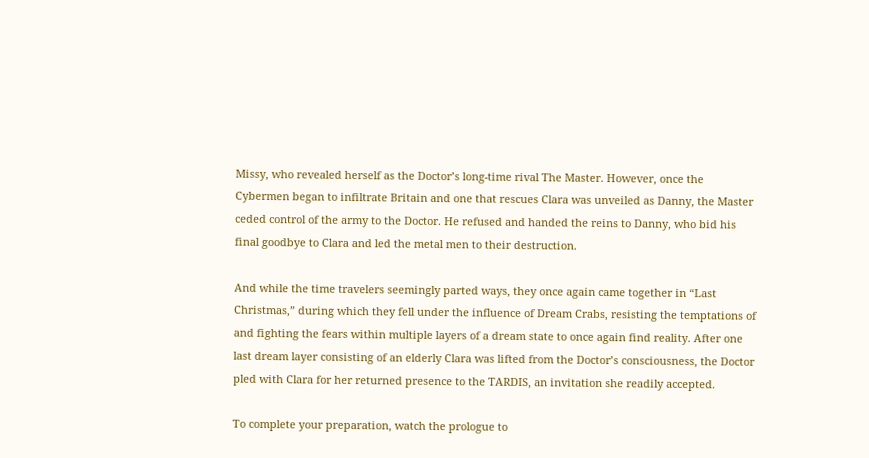Missy, who revealed herself as the Doctor’s long-time rival The Master. However, once the Cybermen began to infiltrate Britain and one that rescues Clara was unveiled as Danny, the Master ceded control of the army to the Doctor. He refused and handed the reins to Danny, who bid his final goodbye to Clara and led the metal men to their destruction.

And while the time travelers seemingly parted ways, they once again came together in “Last Christmas,” during which they fell under the influence of Dream Crabs, resisting the temptations of and fighting the fears within multiple layers of a dream state to once again find reality. After one last dream layer consisting of an elderly Clara was lifted from the Doctor’s consciousness, the Doctor pled with Clara for her returned presence to the TARDIS, an invitation she readily accepted.

To complete your preparation, watch the prologue to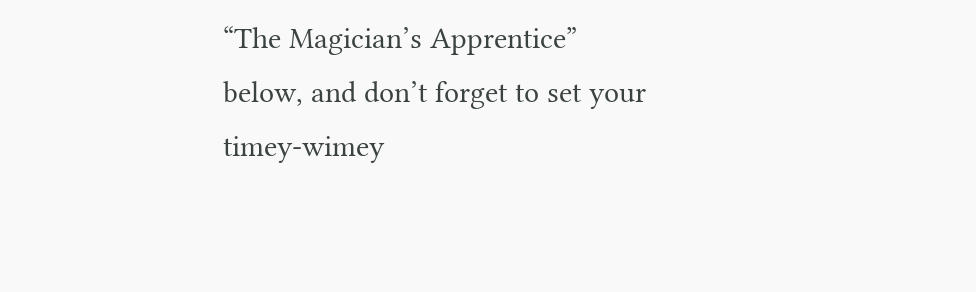“The Magician’s Apprentice” below, and don’t forget to set your timey-wimey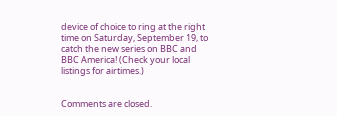device of choice to ring at the right time on Saturday, September 19, to catch the new series on BBC and BBC America! (Check your local listings for airtimes.)


Comments are closed.